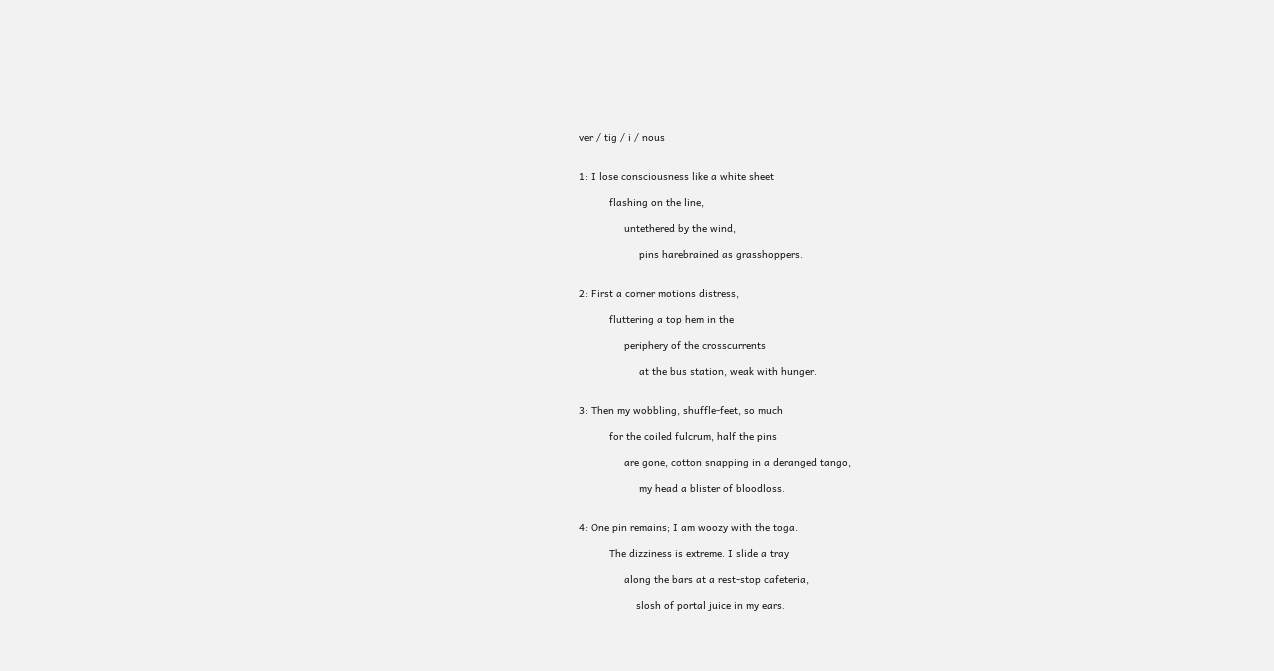ver / tig / i / nous


1: I lose consciousness like a white sheet

          flashing on the line,

               untethered by the wind,

                    pins harebrained as grasshoppers.


2: First a corner motions distress,

          fluttering a top hem in the

               periphery of the crosscurrents

                    at the bus station, weak with hunger.


3: Then my wobbling, shuffle-feet, so much

          for the coiled fulcrum, half the pins

               are gone, cotton snapping in a deranged tango,

                    my head a blister of bloodloss.


4: One pin remains; I am woozy with the toga.

          The dizziness is extreme. I slide a tray

               along the bars at a rest-stop cafeteria,

                   slosh of portal juice in my ears.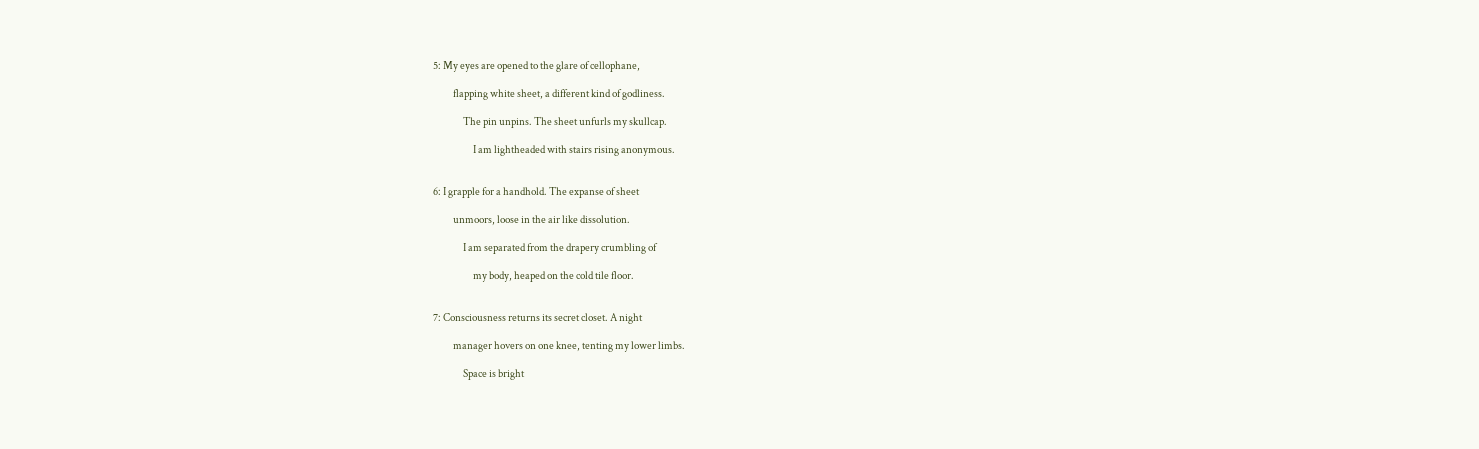5: My eyes are opened to the glare of cellophane,

          flapping white sheet, a different kind of godliness.

               The pin unpins. The sheet unfurls my skullcap.

                    I am lightheaded with stairs rising anonymous.


6: I grapple for a handhold. The expanse of sheet

          unmoors, loose in the air like dissolution.

               I am separated from the drapery crumbling of

                    my body, heaped on the cold tile floor.


7: Consciousness returns its secret closet. A night

          manager hovers on one knee, tenting my lower limbs.

               Space is bright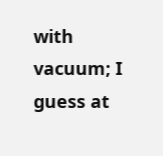with vacuum; I guess at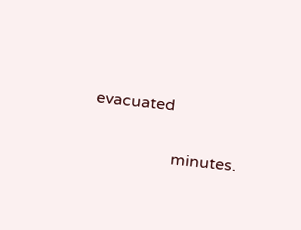evacuated

                    minutes.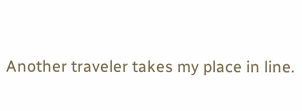Another traveler takes my place in line.